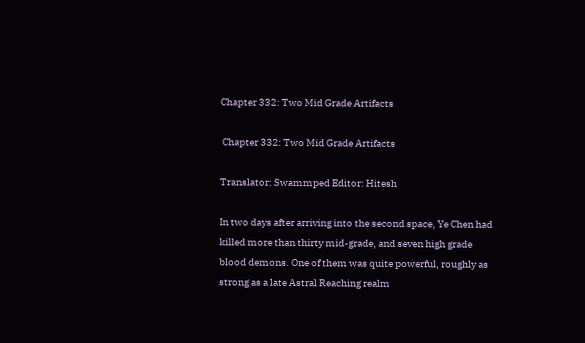Chapter 332: Two Mid Grade Artifacts

 Chapter 332: Two Mid Grade Artifacts

Translator: Swammped Editor: Hitesh

In two days after arriving into the second space, Ye Chen had killed more than thirty mid-grade, and seven high grade blood demons. One of them was quite powerful, roughly as strong as a late Astral Reaching realm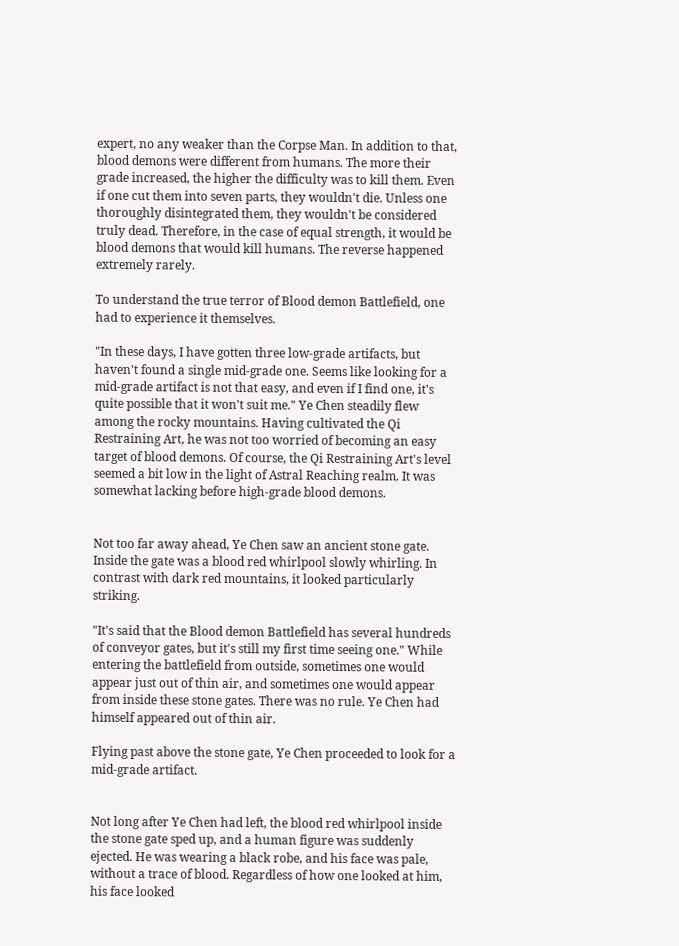expert, no any weaker than the Corpse Man. In addition to that, blood demons were different from humans. The more their grade increased, the higher the difficulty was to kill them. Even if one cut them into seven parts, they wouldn't die. Unless one thoroughly disintegrated them, they wouldn't be considered truly dead. Therefore, in the case of equal strength, it would be blood demons that would kill humans. The reverse happened extremely rarely.

To understand the true terror of Blood demon Battlefield, one had to experience it themselves.

"In these days, I have gotten three low-grade artifacts, but haven't found a single mid-grade one. Seems like looking for a mid-grade artifact is not that easy, and even if I find one, it's quite possible that it won't suit me." Ye Chen steadily flew among the rocky mountains. Having cultivated the Qi Restraining Art, he was not too worried of becoming an easy target of blood demons. Of course, the Qi Restraining Art's level seemed a bit low in the light of Astral Reaching realm. It was somewhat lacking before high-grade blood demons.


Not too far away ahead, Ye Chen saw an ancient stone gate. Inside the gate was a blood red whirlpool slowly whirling. In contrast with dark red mountains, it looked particularly striking.

"It's said that the Blood demon Battlefield has several hundreds of conveyor gates, but it's still my first time seeing one." While entering the battlefield from outside, sometimes one would appear just out of thin air, and sometimes one would appear from inside these stone gates. There was no rule. Ye Chen had himself appeared out of thin air.

Flying past above the stone gate, Ye Chen proceeded to look for a mid-grade artifact.


Not long after Ye Chen had left, the blood red whirlpool inside the stone gate sped up, and a human figure was suddenly ejected. He was wearing a black robe, and his face was pale, without a trace of blood. Regardless of how one looked at him, his face looked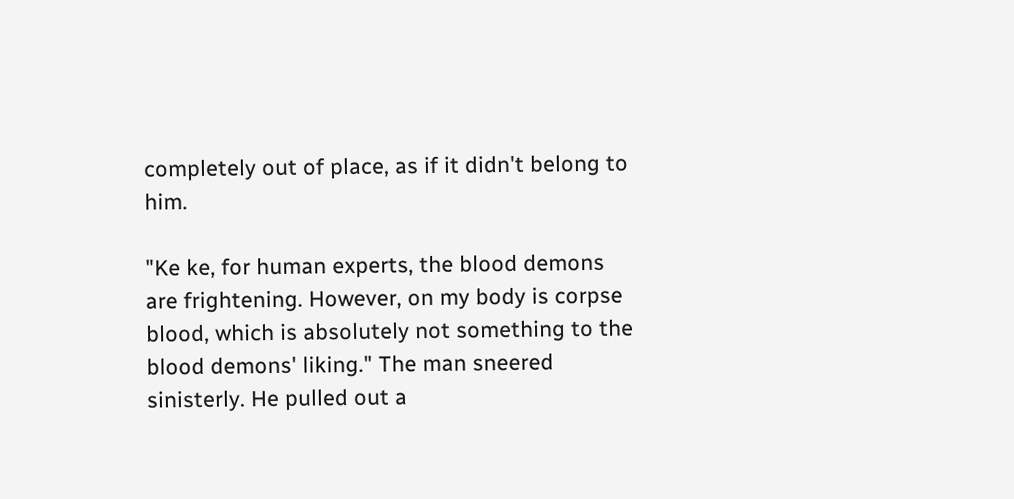completely out of place, as if it didn't belong to him.

"Ke ke, for human experts, the blood demons are frightening. However, on my body is corpse blood, which is absolutely not something to the blood demons' liking." The man sneered sinisterly. He pulled out a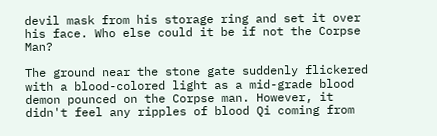devil mask from his storage ring and set it over his face. Who else could it be if not the Corpse Man?

The ground near the stone gate suddenly flickered with a blood-colored light as a mid-grade blood demon pounced on the Corpse man. However, it didn't feel any ripples of blood Qi coming from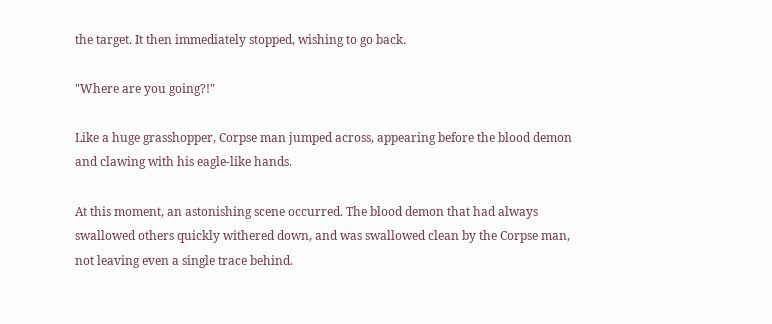the target. It then immediately stopped, wishing to go back.

"Where are you going?!"

Like a huge grasshopper, Corpse man jumped across, appearing before the blood demon and clawing with his eagle-like hands.

At this moment, an astonishing scene occurred. The blood demon that had always swallowed others quickly withered down, and was swallowed clean by the Corpse man, not leaving even a single trace behind.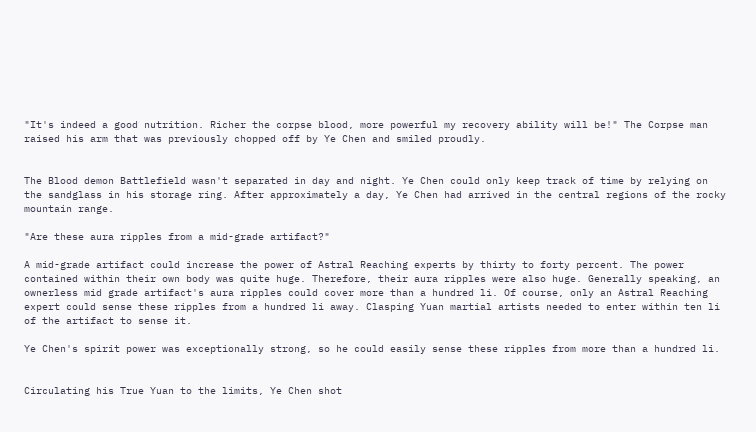"It's indeed a good nutrition. Richer the corpse blood, more powerful my recovery ability will be!" The Corpse man raised his arm that was previously chopped off by Ye Chen and smiled proudly.


The Blood demon Battlefield wasn't separated in day and night. Ye Chen could only keep track of time by relying on the sandglass in his storage ring. After approximately a day, Ye Chen had arrived in the central regions of the rocky mountain range.

"Are these aura ripples from a mid-grade artifact?"

A mid-grade artifact could increase the power of Astral Reaching experts by thirty to forty percent. The power contained within their own body was quite huge. Therefore, their aura ripples were also huge. Generally speaking, an ownerless mid grade artifact's aura ripples could cover more than a hundred li. Of course, only an Astral Reaching expert could sense these ripples from a hundred li away. Clasping Yuan martial artists needed to enter within ten li of the artifact to sense it.

Ye Chen's spirit power was exceptionally strong, so he could easily sense these ripples from more than a hundred li.


Circulating his True Yuan to the limits, Ye Chen shot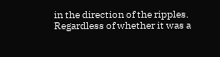in the direction of the ripples. Regardless of whether it was a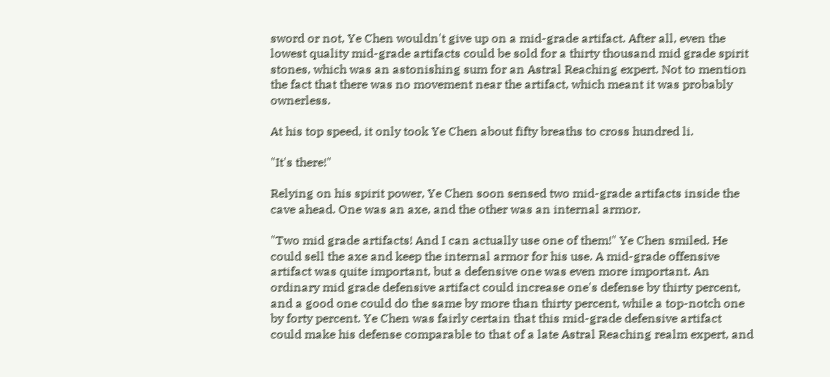sword or not, Ye Chen wouldn't give up on a mid-grade artifact. After all, even the lowest quality mid-grade artifacts could be sold for a thirty thousand mid grade spirit stones, which was an astonishing sum for an Astral Reaching expert. Not to mention the fact that there was no movement near the artifact, which meant it was probably ownerless.

At his top speed, it only took Ye Chen about fifty breaths to cross hundred li.

"It's there!"

Relying on his spirit power, Ye Chen soon sensed two mid-grade artifacts inside the cave ahead. One was an axe, and the other was an internal armor.

"Two mid grade artifacts! And I can actually use one of them!" Ye Chen smiled. He could sell the axe and keep the internal armor for his use. A mid-grade offensive artifact was quite important, but a defensive one was even more important. An ordinary mid grade defensive artifact could increase one's defense by thirty percent, and a good one could do the same by more than thirty percent, while a top-notch one by forty percent. Ye Chen was fairly certain that this mid-grade defensive artifact could make his defense comparable to that of a late Astral Reaching realm expert, and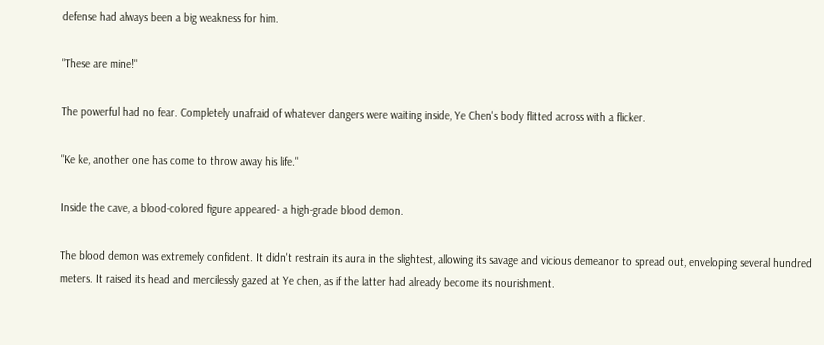defense had always been a big weakness for him.

"These are mine!"

The powerful had no fear. Completely unafraid of whatever dangers were waiting inside, Ye Chen's body flitted across with a flicker.

"Ke ke, another one has come to throw away his life."

Inside the cave, a blood-colored figure appeared- a high-grade blood demon.

The blood demon was extremely confident. It didn't restrain its aura in the slightest, allowing its savage and vicious demeanor to spread out, enveloping several hundred meters. It raised its head and mercilessly gazed at Ye chen, as if the latter had already become its nourishment.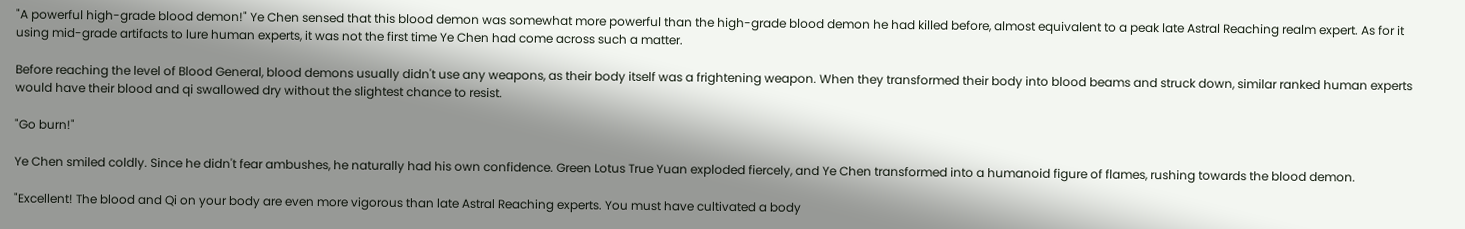"A powerful high-grade blood demon!" Ye Chen sensed that this blood demon was somewhat more powerful than the high-grade blood demon he had killed before, almost equivalent to a peak late Astral Reaching realm expert. As for it using mid-grade artifacts to lure human experts, it was not the first time Ye Chen had come across such a matter.

Before reaching the level of Blood General, blood demons usually didn't use any weapons, as their body itself was a frightening weapon. When they transformed their body into blood beams and struck down, similar ranked human experts would have their blood and qi swallowed dry without the slightest chance to resist.

"Go burn!"

Ye Chen smiled coldly. Since he didn't fear ambushes, he naturally had his own confidence. Green Lotus True Yuan exploded fiercely, and Ye Chen transformed into a humanoid figure of flames, rushing towards the blood demon.

"Excellent! The blood and Qi on your body are even more vigorous than late Astral Reaching experts. You must have cultivated a body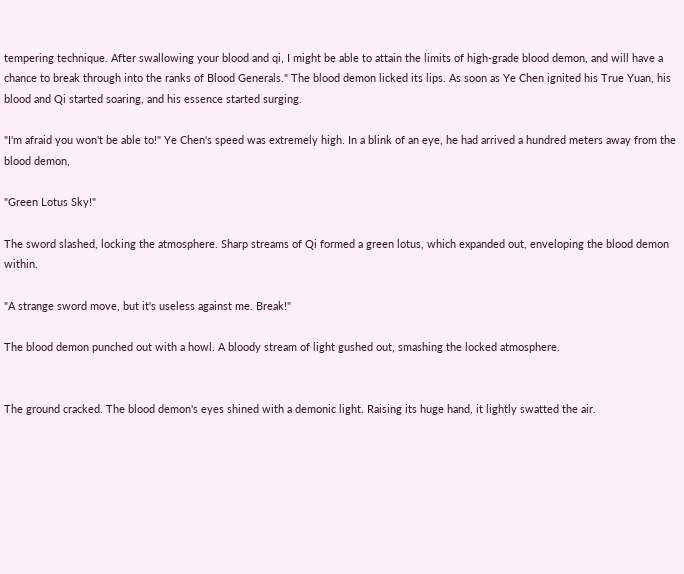tempering technique. After swallowing your blood and qi, I might be able to attain the limits of high-grade blood demon, and will have a chance to break through into the ranks of Blood Generals." The blood demon licked its lips. As soon as Ye Chen ignited his True Yuan, his blood and Qi started soaring, and his essence started surging.

"I'm afraid you won't be able to!" Ye Chen's speed was extremely high. In a blink of an eye, he had arrived a hundred meters away from the blood demon,

"Green Lotus Sky!"

The sword slashed, locking the atmosphere. Sharp streams of Qi formed a green lotus, which expanded out, enveloping the blood demon within.

"A strange sword move, but it's useless against me. Break!"

The blood demon punched out with a howl. A bloody stream of light gushed out, smashing the locked atmosphere.


The ground cracked. The blood demon's eyes shined with a demonic light. Raising its huge hand, it lightly swatted the air.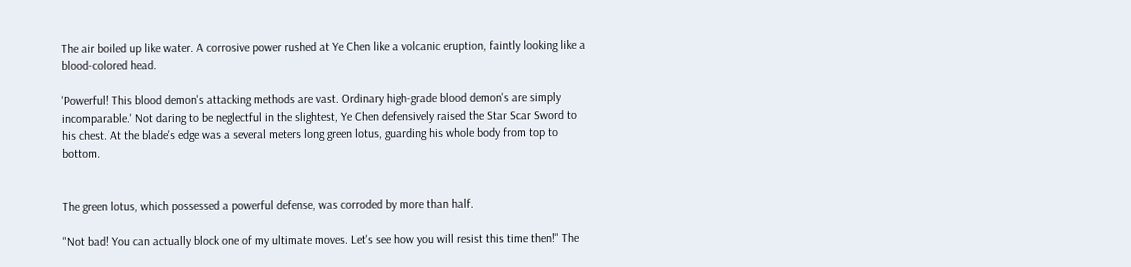The air boiled up like water. A corrosive power rushed at Ye Chen like a volcanic eruption, faintly looking like a blood-colored head.

'Powerful! This blood demon's attacking methods are vast. Ordinary high-grade blood demon's are simply incomparable.' Not daring to be neglectful in the slightest, Ye Chen defensively raised the Star Scar Sword to his chest. At the blade's edge was a several meters long green lotus, guarding his whole body from top to bottom.


The green lotus, which possessed a powerful defense, was corroded by more than half.

"Not bad! You can actually block one of my ultimate moves. Let's see how you will resist this time then!" The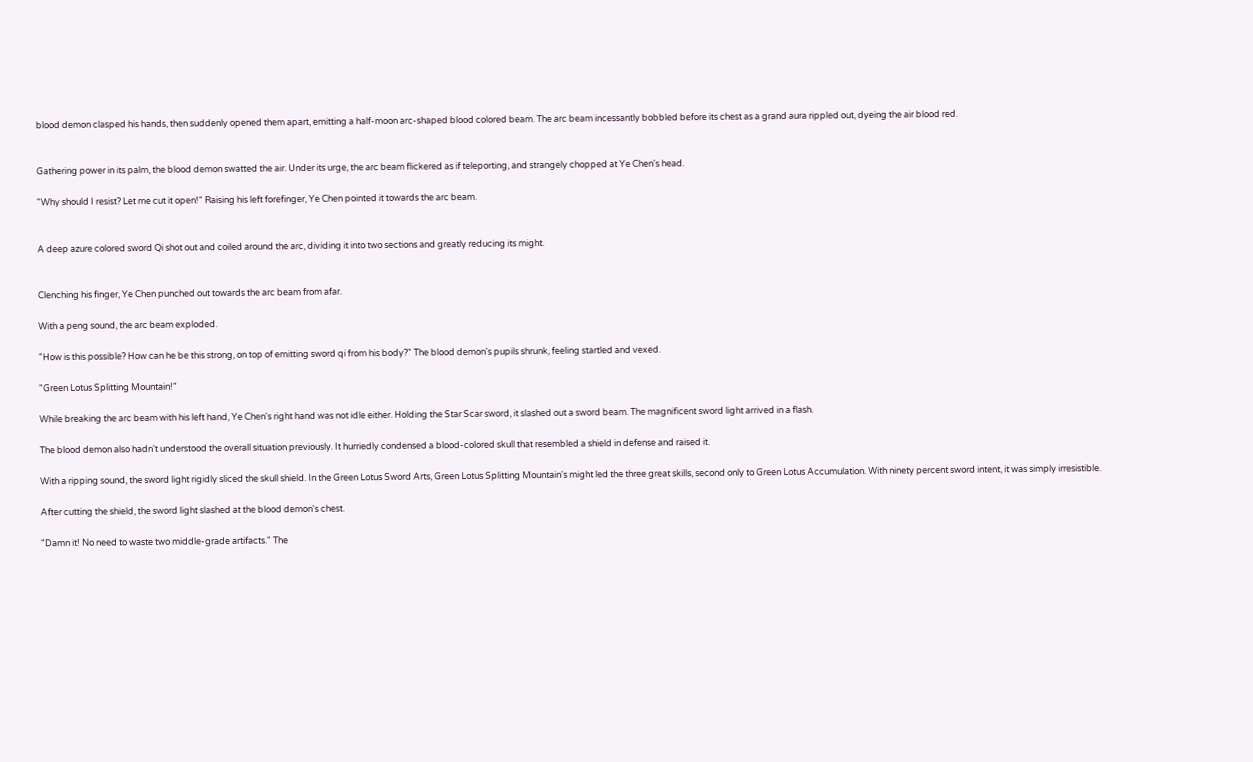blood demon clasped his hands, then suddenly opened them apart, emitting a half-moon arc-shaped blood colored beam. The arc beam incessantly bobbled before its chest as a grand aura rippled out, dyeing the air blood red.


Gathering power in its palm, the blood demon swatted the air. Under its urge, the arc beam flickered as if teleporting, and strangely chopped at Ye Chen's head.

"Why should I resist? Let me cut it open!" Raising his left forefinger, Ye Chen pointed it towards the arc beam.


A deep azure colored sword Qi shot out and coiled around the arc, dividing it into two sections and greatly reducing its might.


Clenching his finger, Ye Chen punched out towards the arc beam from afar.

With a peng sound, the arc beam exploded.

"How is this possible? How can he be this strong, on top of emitting sword qi from his body?" The blood demon's pupils shrunk, feeling startled and vexed.

"Green Lotus Splitting Mountain!"

While breaking the arc beam with his left hand, Ye Chen's right hand was not idle either. Holding the Star Scar sword, it slashed out a sword beam. The magnificent sword light arrived in a flash.

The blood demon also hadn't understood the overall situation previously. It hurriedly condensed a blood-colored skull that resembled a shield in defense and raised it.

With a ripping sound, the sword light rigidly sliced the skull shield. In the Green Lotus Sword Arts, Green Lotus Splitting Mountain's might led the three great skills, second only to Green Lotus Accumulation. With ninety percent sword intent, it was simply irresistible.

After cutting the shield, the sword light slashed at the blood demon's chest.

"Damn it! No need to waste two middle-grade artifacts." The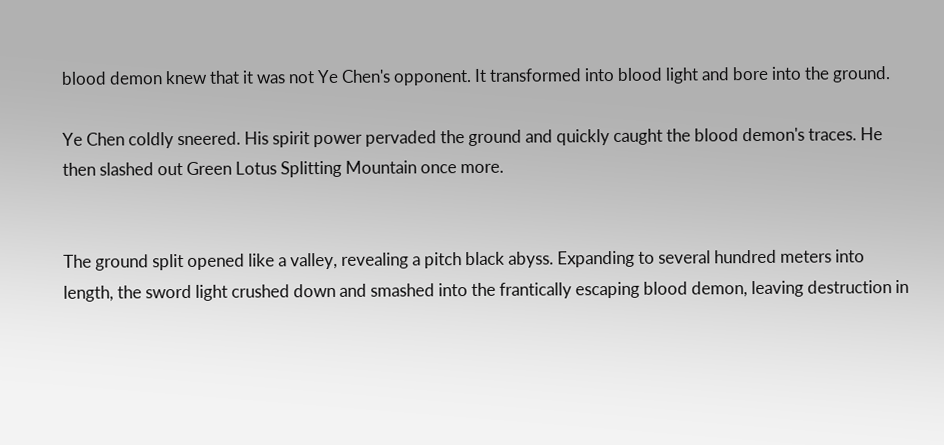blood demon knew that it was not Ye Chen's opponent. It transformed into blood light and bore into the ground.

Ye Chen coldly sneered. His spirit power pervaded the ground and quickly caught the blood demon's traces. He then slashed out Green Lotus Splitting Mountain once more.


The ground split opened like a valley, revealing a pitch black abyss. Expanding to several hundred meters into length, the sword light crushed down and smashed into the frantically escaping blood demon, leaving destruction in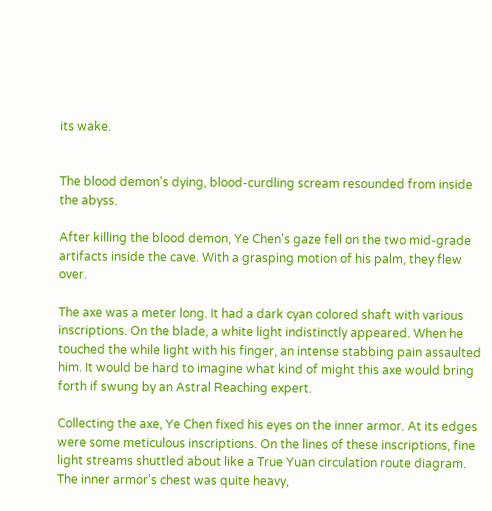its wake.


The blood demon's dying, blood-curdling scream resounded from inside the abyss.

After killing the blood demon, Ye Chen's gaze fell on the two mid-grade artifacts inside the cave. With a grasping motion of his palm, they flew over.

The axe was a meter long. It had a dark cyan colored shaft with various inscriptions. On the blade, a white light indistinctly appeared. When he touched the while light with his finger, an intense stabbing pain assaulted him. It would be hard to imagine what kind of might this axe would bring forth if swung by an Astral Reaching expert.

Collecting the axe, Ye Chen fixed his eyes on the inner armor. At its edges were some meticulous inscriptions. On the lines of these inscriptions, fine light streams shuttled about like a True Yuan circulation route diagram. The inner armor's chest was quite heavy,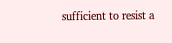sufficient to resist a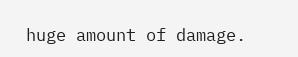huge amount of damage.